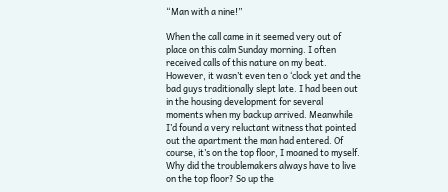“Man with a nine!”

When the call came in it seemed very out of place on this calm Sunday morning. I often received calls of this nature on my beat. However, it wasn’t even ten o ‘clock yet and the bad guys traditionally slept late. I had been out in the housing development for several moments when my backup arrived. Meanwhile I’d found a very reluctant witness that pointed out the apartment the man had entered. Of course, it’s on the top floor, I moaned to myself. Why did the troublemakers always have to live on the top floor? So up the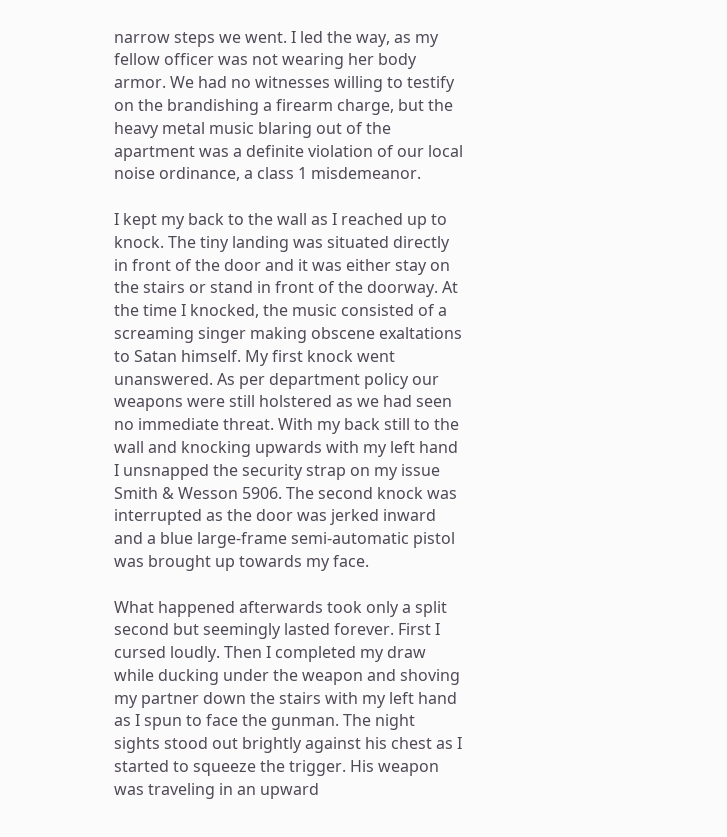narrow steps we went. I led the way, as my fellow officer was not wearing her body armor. We had no witnesses willing to testify on the brandishing a firearm charge, but the heavy metal music blaring out of the apartment was a definite violation of our local noise ordinance, a class 1 misdemeanor.

I kept my back to the wall as I reached up to knock. The tiny landing was situated directly in front of the door and it was either stay on the stairs or stand in front of the doorway. At the time I knocked, the music consisted of a screaming singer making obscene exaltations to Satan himself. My first knock went unanswered. As per department policy our weapons were still holstered as we had seen no immediate threat. With my back still to the wall and knocking upwards with my left hand I unsnapped the security strap on my issue Smith & Wesson 5906. The second knock was interrupted as the door was jerked inward and a blue large-frame semi-automatic pistol was brought up towards my face.

What happened afterwards took only a split second but seemingly lasted forever. First I cursed loudly. Then I completed my draw while ducking under the weapon and shoving my partner down the stairs with my left hand as I spun to face the gunman. The night sights stood out brightly against his chest as I started to squeeze the trigger. His weapon was traveling in an upward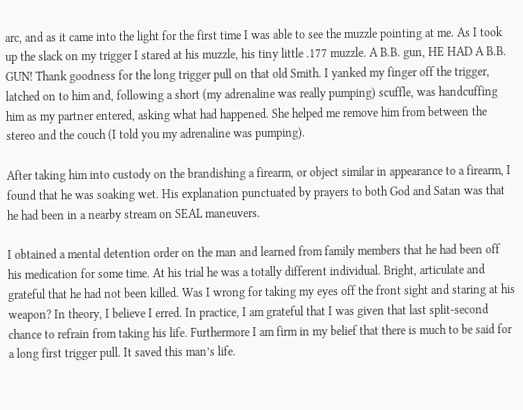arc, and as it came into the light for the first time I was able to see the muzzle pointing at me. As I took up the slack on my trigger I stared at his muzzle, his tiny little .177 muzzle. A B.B. gun, HE HAD A B.B. GUN! Thank goodness for the long trigger pull on that old Smith. I yanked my finger off the trigger, latched on to him and, following a short (my adrenaline was really pumping) scuffle, was handcuffing him as my partner entered, asking what had happened. She helped me remove him from between the stereo and the couch (I told you my adrenaline was pumping).

After taking him into custody on the brandishing a firearm, or object similar in appearance to a firearm, I found that he was soaking wet. His explanation punctuated by prayers to both God and Satan was that he had been in a nearby stream on SEAL maneuvers.

I obtained a mental detention order on the man and learned from family members that he had been off his medication for some time. At his trial he was a totally different individual. Bright, articulate and grateful that he had not been killed. Was I wrong for taking my eyes off the front sight and staring at his weapon? In theory, I believe I erred. In practice, I am grateful that I was given that last split-second chance to refrain from taking his life. Furthermore I am firm in my belief that there is much to be said for a long first trigger pull. It saved this man’s life.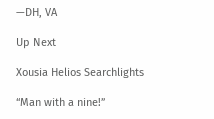—DH, VA

Up Next

Xousia Helios Searchlights

“Man with a nine!”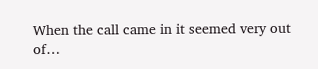When the call came in it seemed very out of…